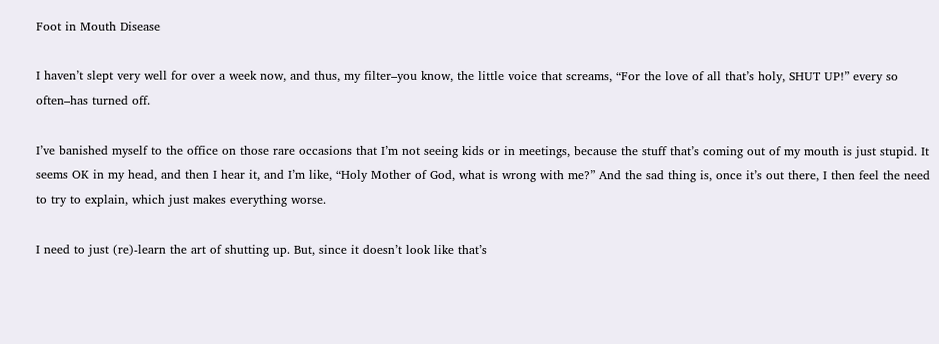Foot in Mouth Disease

I haven’t slept very well for over a week now, and thus, my filter–you know, the little voice that screams, “For the love of all that’s holy, SHUT UP!” every so often–has turned off.

I’ve banished myself to the office on those rare occasions that I’m not seeing kids or in meetings, because the stuff that’s coming out of my mouth is just stupid. It seems OK in my head, and then I hear it, and I’m like, “Holy Mother of God, what is wrong with me?” And the sad thing is, once it’s out there, I then feel the need to try to explain, which just makes everything worse.

I need to just (re)-learn the art of shutting up. But, since it doesn’t look like that’s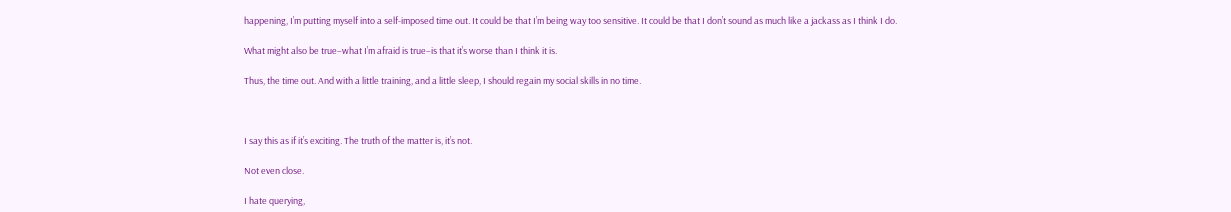happening, I’m putting myself into a self-imposed time out. It could be that I’m being way too sensitive. It could be that I don’t sound as much like a jackass as I think I do.

What might also be true–what I’m afraid is true–is that it’s worse than I think it is.

Thus, the time out. And with a little training, and a little sleep, I should regain my social skills in no time.



I say this as if it’s exciting. The truth of the matter is, it’s not.

Not even close.

I hate querying,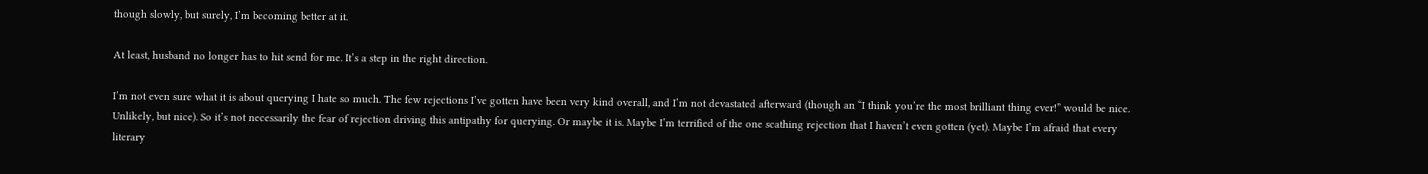though slowly, but surely, I’m becoming better at it.

At least, husband no longer has to hit send for me. It’s a step in the right direction.

I’m not even sure what it is about querying I hate so much. The few rejections I’ve gotten have been very kind overall, and I’m not devastated afterward (though an “I think you’re the most brilliant thing ever!” would be nice. Unlikely, but nice). So it’s not necessarily the fear of rejection driving this antipathy for querying. Or maybe it is. Maybe I’m terrified of the one scathing rejection that I haven’t even gotten (yet). Maybe I’m afraid that every literary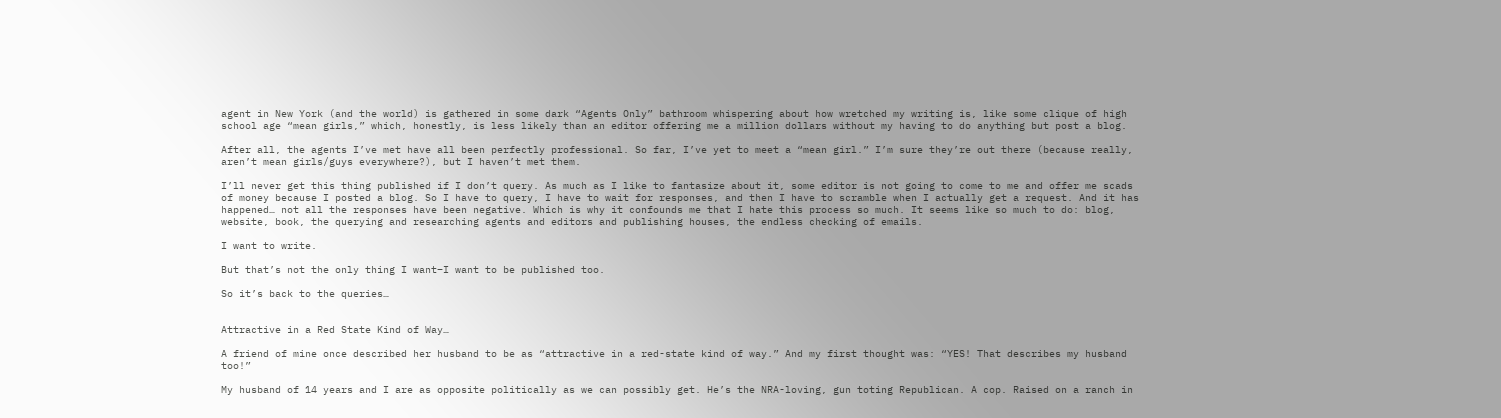agent in New York (and the world) is gathered in some dark “Agents Only” bathroom whispering about how wretched my writing is, like some clique of high school age “mean girls,” which, honestly, is less likely than an editor offering me a million dollars without my having to do anything but post a blog.

After all, the agents I’ve met have all been perfectly professional. So far, I’ve yet to meet a “mean girl.” I’m sure they’re out there (because really, aren’t mean girls/guys everywhere?), but I haven’t met them.

I’ll never get this thing published if I don’t query. As much as I like to fantasize about it, some editor is not going to come to me and offer me scads of money because I posted a blog. So I have to query, I have to wait for responses, and then I have to scramble when I actually get a request. And it has happened… not all the responses have been negative. Which is why it confounds me that I hate this process so much. It seems like so much to do: blog, website, book, the querying and researching agents and editors and publishing houses, the endless checking of emails.

I want to write.

But that’s not the only thing I want–I want to be published too.

So it’s back to the queries…


Attractive in a Red State Kind of Way…

A friend of mine once described her husband to be as “attractive in a red-state kind of way.” And my first thought was: “YES! That describes my husband too!”

My husband of 14 years and I are as opposite politically as we can possibly get. He’s the NRA-loving, gun toting Republican. A cop. Raised on a ranch in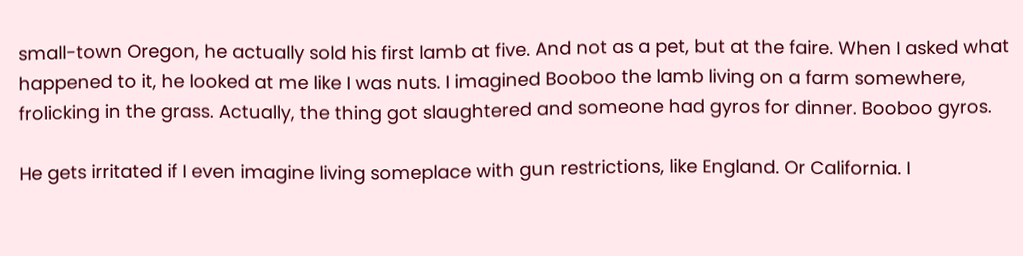small-town Oregon, he actually sold his first lamb at five. And not as a pet, but at the faire. When I asked what happened to it, he looked at me like I was nuts. I imagined Booboo the lamb living on a farm somewhere, frolicking in the grass. Actually, the thing got slaughtered and someone had gyros for dinner. Booboo gyros.

He gets irritated if I even imagine living someplace with gun restrictions, like England. Or California. I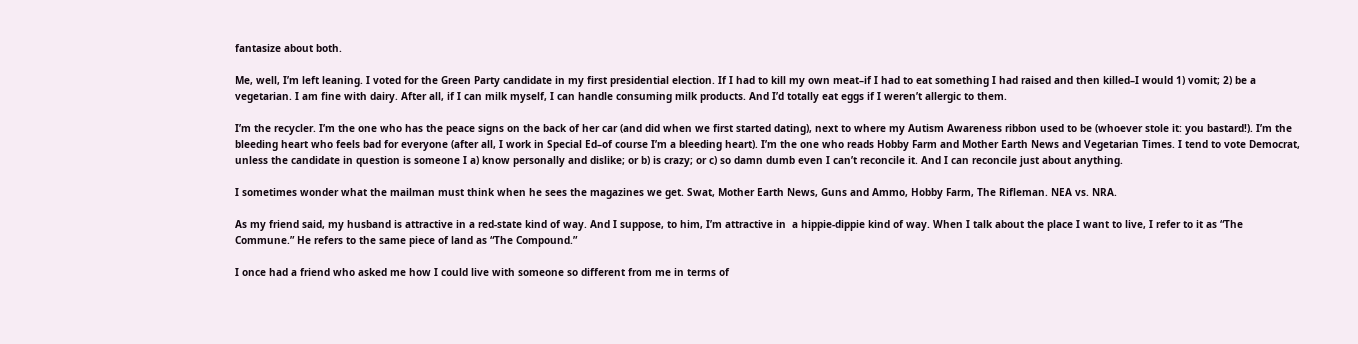fantasize about both.

Me, well, I’m left leaning. I voted for the Green Party candidate in my first presidential election. If I had to kill my own meat–if I had to eat something I had raised and then killed–I would 1) vomit; 2) be a vegetarian. I am fine with dairy. After all, if I can milk myself, I can handle consuming milk products. And I’d totally eat eggs if I weren’t allergic to them.

I’m the recycler. I’m the one who has the peace signs on the back of her car (and did when we first started dating), next to where my Autism Awareness ribbon used to be (whoever stole it: you bastard!). I’m the bleeding heart who feels bad for everyone (after all, I work in Special Ed–of course I’m a bleeding heart). I’m the one who reads Hobby Farm and Mother Earth News and Vegetarian Times. I tend to vote Democrat, unless the candidate in question is someone I a) know personally and dislike; or b) is crazy; or c) so damn dumb even I can’t reconcile it. And I can reconcile just about anything.

I sometimes wonder what the mailman must think when he sees the magazines we get. Swat, Mother Earth News, Guns and Ammo, Hobby Farm, The Rifleman. NEA vs. NRA.

As my friend said, my husband is attractive in a red-state kind of way. And I suppose, to him, I’m attractive in  a hippie-dippie kind of way. When I talk about the place I want to live, I refer to it as “The Commune.” He refers to the same piece of land as “The Compound.”

I once had a friend who asked me how I could live with someone so different from me in terms of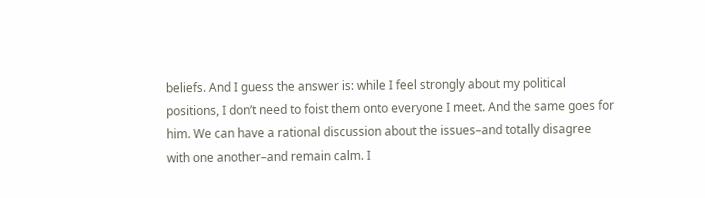beliefs. And I guess the answer is: while I feel strongly about my political positions, I don’t need to foist them onto everyone I meet. And the same goes for him. We can have a rational discussion about the issues–and totally disagree with one another–and remain calm. I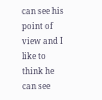can see his point of view and I like to think he can see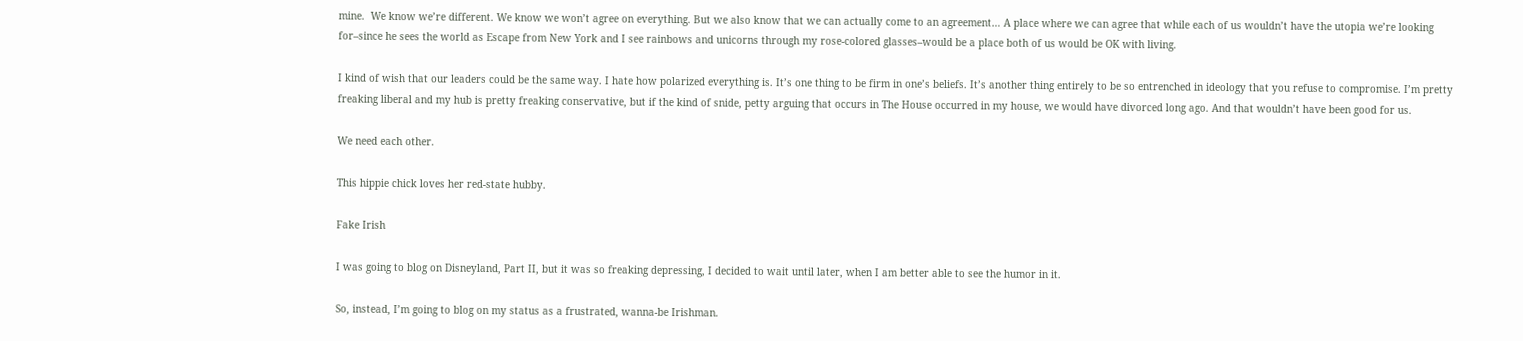mine.  We know we’re different. We know we won’t agree on everything. But we also know that we can actually come to an agreement… A place where we can agree that while each of us wouldn’t have the utopia we’re looking for–since he sees the world as Escape from New York and I see rainbows and unicorns through my rose-colored glasses–would be a place both of us would be OK with living.

I kind of wish that our leaders could be the same way. I hate how polarized everything is. It’s one thing to be firm in one’s beliefs. It’s another thing entirely to be so entrenched in ideology that you refuse to compromise. I’m pretty freaking liberal and my hub is pretty freaking conservative, but if the kind of snide, petty arguing that occurs in The House occurred in my house, we would have divorced long ago. And that wouldn’t have been good for us.

We need each other.

This hippie chick loves her red-state hubby.

Fake Irish

I was going to blog on Disneyland, Part II, but it was so freaking depressing, I decided to wait until later, when I am better able to see the humor in it.

So, instead, I’m going to blog on my status as a frustrated, wanna-be Irishman.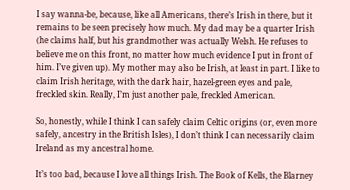I say wanna-be, because, like all Americans, there’s Irish in there, but it remains to be seen precisely how much. My dad may be a quarter Irish (he claims half, but his grandmother was actually Welsh. He refuses to believe me on this front, no matter how much evidence I put in front of him. I’ve given up). My mother may also be Irish, at least in part. I like to claim Irish heritage, with the dark hair, hazel-green eyes and pale, freckled skin. Really, I’m just another pale, freckled American.

So, honestly, while I think I can safely claim Celtic origins (or, even more safely, ancestry in the British Isles), I don’t think I can necessarily claim Ireland as my ancestral home.

It’s too bad, because I love all things Irish. The Book of Kells, the Blarney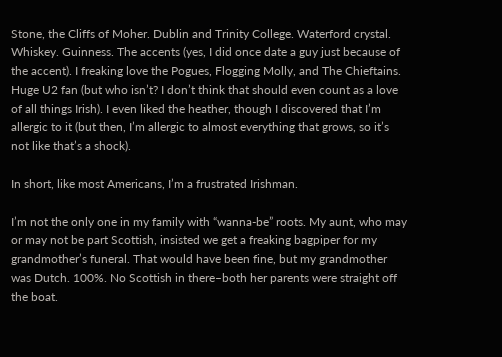Stone, the Cliffs of Moher. Dublin and Trinity College. Waterford crystal. Whiskey. Guinness. The accents (yes, I did once date a guy just because of the accent). I freaking love the Pogues, Flogging Molly, and The Chieftains. Huge U2 fan (but who isn’t? I don’t think that should even count as a love of all things Irish). I even liked the heather, though I discovered that I’m allergic to it (but then, I’m allergic to almost everything that grows, so it’s not like that’s a shock).

In short, like most Americans, I’m a frustrated Irishman.

I’m not the only one in my family with “wanna-be” roots. My aunt, who may or may not be part Scottish, insisted we get a freaking bagpiper for my grandmother’s funeral. That would have been fine, but my grandmother was Dutch. 100%. No Scottish in there–both her parents were straight off the boat.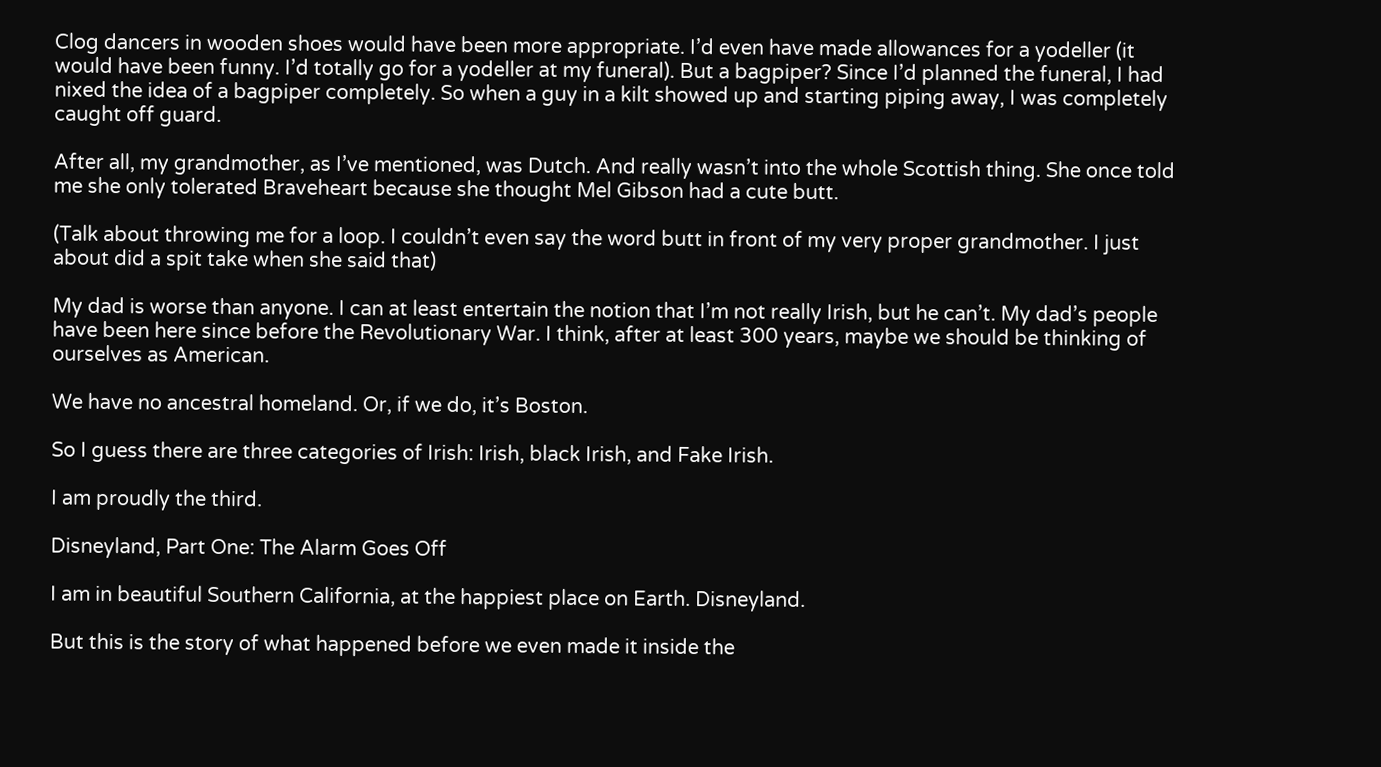Clog dancers in wooden shoes would have been more appropriate. I’d even have made allowances for a yodeller (it would have been funny. I’d totally go for a yodeller at my funeral). But a bagpiper? Since I’d planned the funeral, I had nixed the idea of a bagpiper completely. So when a guy in a kilt showed up and starting piping away, I was completely caught off guard.

After all, my grandmother, as I’ve mentioned, was Dutch. And really wasn’t into the whole Scottish thing. She once told me she only tolerated Braveheart because she thought Mel Gibson had a cute butt.

(Talk about throwing me for a loop. I couldn’t even say the word butt in front of my very proper grandmother. I just about did a spit take when she said that)

My dad is worse than anyone. I can at least entertain the notion that I’m not really Irish, but he can’t. My dad’s people have been here since before the Revolutionary War. I think, after at least 300 years, maybe we should be thinking of ourselves as American.

We have no ancestral homeland. Or, if we do, it’s Boston.

So I guess there are three categories of Irish: Irish, black Irish, and Fake Irish.

I am proudly the third.

Disneyland, Part One: The Alarm Goes Off

I am in beautiful Southern California, at the happiest place on Earth. Disneyland.

But this is the story of what happened before we even made it inside the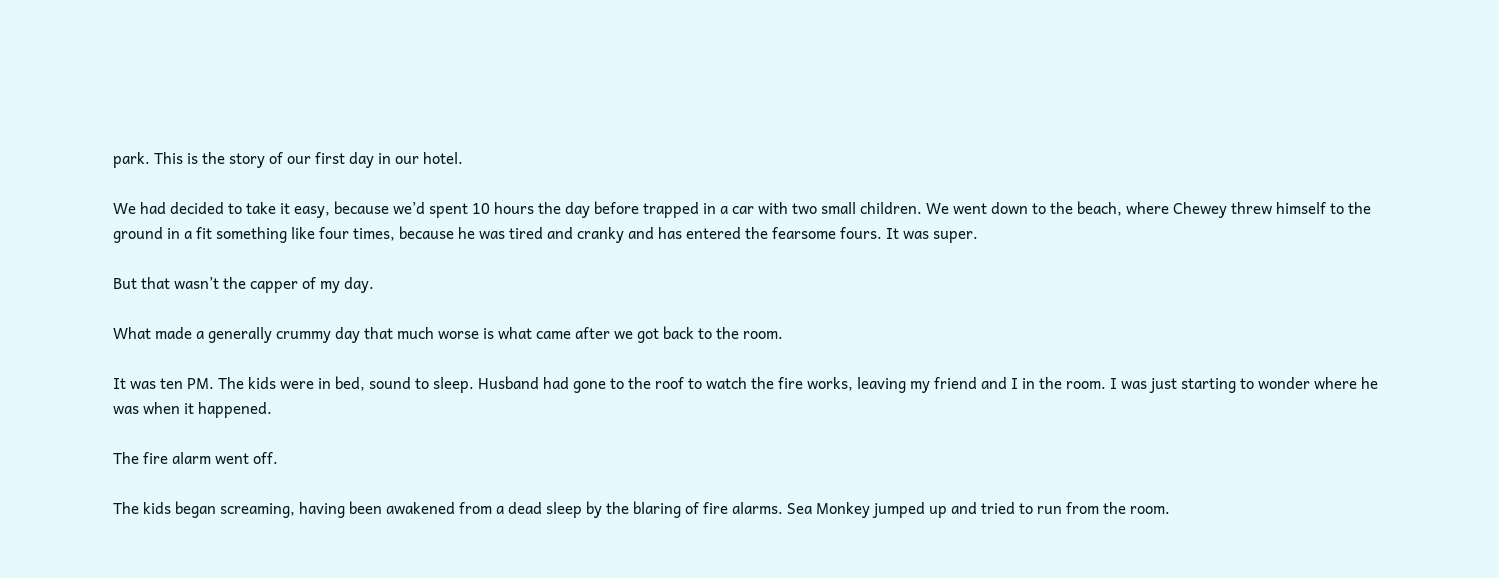park. This is the story of our first day in our hotel.

We had decided to take it easy, because we’d spent 10 hours the day before trapped in a car with two small children. We went down to the beach, where Chewey threw himself to the ground in a fit something like four times, because he was tired and cranky and has entered the fearsome fours. It was super.

But that wasn’t the capper of my day.

What made a generally crummy day that much worse is what came after we got back to the room.

It was ten PM. The kids were in bed, sound to sleep. Husband had gone to the roof to watch the fire works, leaving my friend and I in the room. I was just starting to wonder where he was when it happened.

The fire alarm went off.

The kids began screaming, having been awakened from a dead sleep by the blaring of fire alarms. Sea Monkey jumped up and tried to run from the room.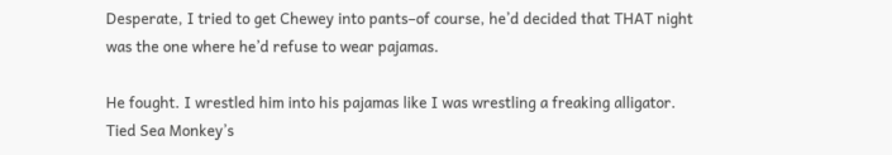Desperate, I tried to get Chewey into pants–of course, he’d decided that THAT night was the one where he’d refuse to wear pajamas.

He fought. I wrestled him into his pajamas like I was wrestling a freaking alligator. Tied Sea Monkey’s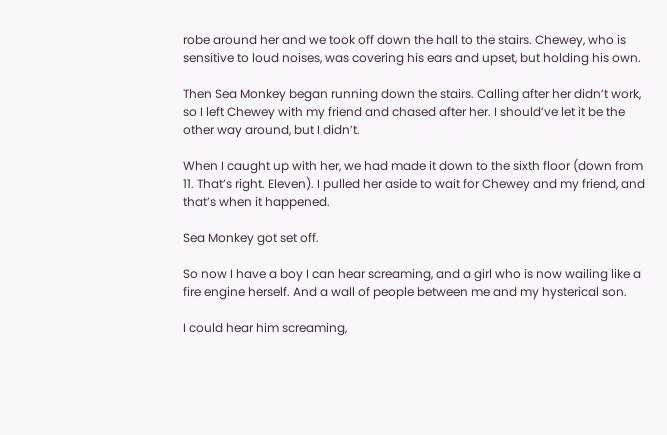robe around her and we took off down the hall to the stairs. Chewey, who is sensitive to loud noises, was covering his ears and upset, but holding his own.

Then Sea Monkey began running down the stairs. Calling after her didn’t work, so I left Chewey with my friend and chased after her. I should’ve let it be the other way around, but I didn’t.

When I caught up with her, we had made it down to the sixth floor (down from 11. That’s right. Eleven). I pulled her aside to wait for Chewey and my friend, and that’s when it happened.

Sea Monkey got set off.

So now I have a boy I can hear screaming, and a girl who is now wailing like a fire engine herself. And a wall of people between me and my hysterical son.

I could hear him screaming,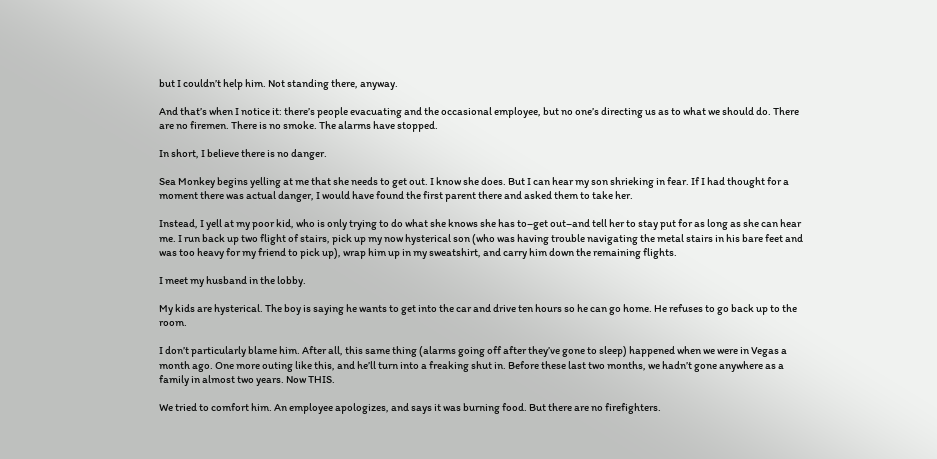but I couldn’t help him. Not standing there, anyway.

And that’s when I notice it: there’s people evacuating and the occasional employee, but no one’s directing us as to what we should do. There are no firemen. There is no smoke. The alarms have stopped.

In short, I believe there is no danger.

Sea Monkey begins yelling at me that she needs to get out. I know she does. But I can hear my son shrieking in fear. If I had thought for a moment there was actual danger, I would have found the first parent there and asked them to take her.

Instead, I yell at my poor kid, who is only trying to do what she knows she has to–get out–and tell her to stay put for as long as she can hear me. I run back up two flight of stairs, pick up my now hysterical son (who was having trouble navigating the metal stairs in his bare feet and was too heavy for my friend to pick up), wrap him up in my sweatshirt, and carry him down the remaining flights.

I meet my husband in the lobby.

My kids are hysterical. The boy is saying he wants to get into the car and drive ten hours so he can go home. He refuses to go back up to the room.

I don’t particularly blame him. After all, this same thing (alarms going off after they’ve gone to sleep) happened when we were in Vegas a month ago. One more outing like this, and he’ll turn into a freaking shut in. Before these last two months, we hadn’t gone anywhere as a family in almost two years. Now THIS.

We tried to comfort him. An employee apologizes, and says it was burning food. But there are no firefighters.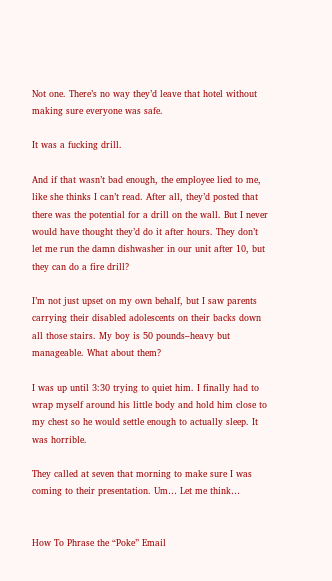Not one. There’s no way they’d leave that hotel without making sure everyone was safe.

It was a fucking drill.

And if that wasn’t bad enough, the employee lied to me, like she thinks I can’t read. After all, they’d posted that there was the potential for a drill on the wall. But I never would have thought they’d do it after hours. They don’t let me run the damn dishwasher in our unit after 10, but they can do a fire drill?

I’m not just upset on my own behalf, but I saw parents carrying their disabled adolescents on their backs down all those stairs. My boy is 50 pounds–heavy but manageable. What about them?

I was up until 3:30 trying to quiet him. I finally had to wrap myself around his little body and hold him close to my chest so he would settle enough to actually sleep. It was horrible.

They called at seven that morning to make sure I was coming to their presentation. Um… Let me think…


How To Phrase the “Poke” Email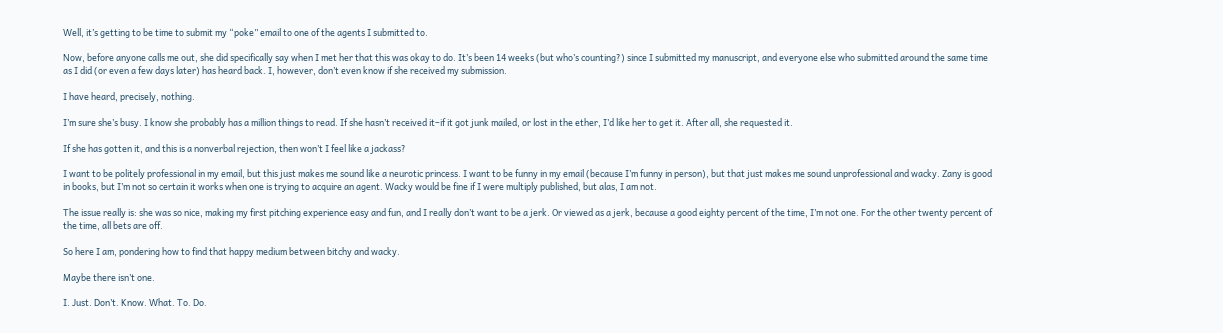Well, it’s getting to be time to submit my “poke” email to one of the agents I submitted to.

Now, before anyone calls me out, she did specifically say when I met her that this was okay to do. It’s been 14 weeks (but who’s counting?) since I submitted my manuscript, and everyone else who submitted around the same time as I did (or even a few days later) has heard back. I, however, don’t even know if she received my submission.

I have heard, precisely, nothing.

I’m sure she’s busy. I know she probably has a million things to read. If she hasn’t received it–if it got junk mailed, or lost in the ether, I’d like her to get it. After all, she requested it.

If she has gotten it, and this is a nonverbal rejection, then won’t I feel like a jackass?

I want to be politely professional in my email, but this just makes me sound like a neurotic princess. I want to be funny in my email (because I’m funny in person), but that just makes me sound unprofessional and wacky. Zany is good in books, but I’m not so certain it works when one is trying to acquire an agent. Wacky would be fine if I were multiply published, but alas, I am not.

The issue really is: she was so nice, making my first pitching experience easy and fun, and I really don’t want to be a jerk. Or viewed as a jerk, because a good eighty percent of the time, I’m not one. For the other twenty percent of the time, all bets are off.

So here I am, pondering how to find that happy medium between bitchy and wacky.

Maybe there isn’t one.

I. Just. Don’t. Know. What. To. Do.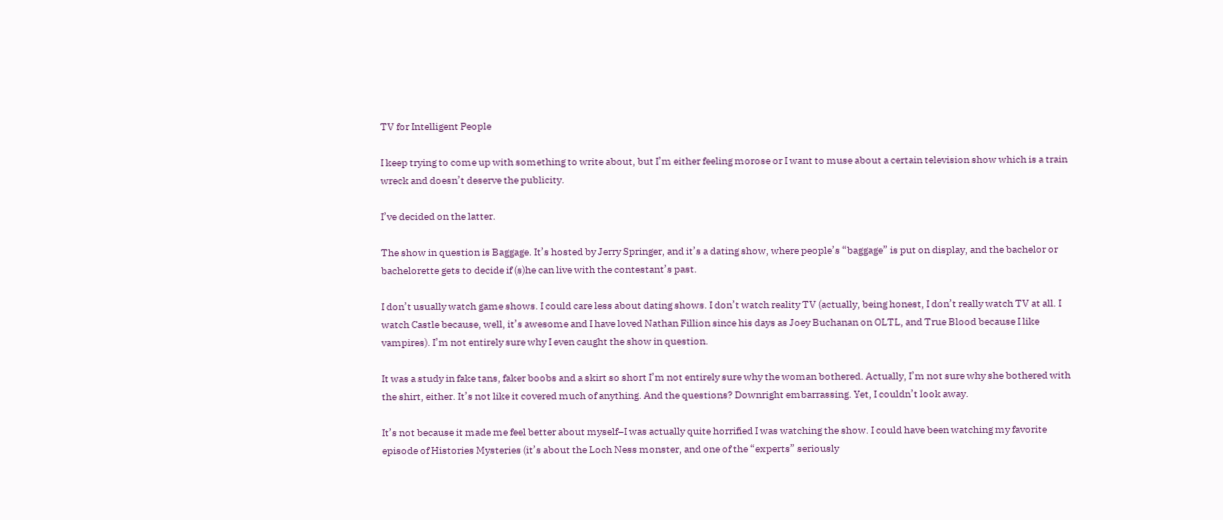TV for Intelligent People

I keep trying to come up with something to write about, but I’m either feeling morose or I want to muse about a certain television show which is a train wreck and doesn’t deserve the publicity.

I’ve decided on the latter.

The show in question is Baggage. It’s hosted by Jerry Springer, and it’s a dating show, where people’s “baggage” is put on display, and the bachelor or bachelorette gets to decide if (s)he can live with the contestant’s past.

I don’t usually watch game shows. I could care less about dating shows. I don’t watch reality TV (actually, being honest, I don’t really watch TV at all. I watch Castle because, well, it’s awesome and I have loved Nathan Fillion since his days as Joey Buchanan on OLTL, and True Blood because I like vampires). I’m not entirely sure why I even caught the show in question.

It was a study in fake tans, faker boobs and a skirt so short I’m not entirely sure why the woman bothered. Actually, I’m not sure why she bothered with the shirt, either. It’s not like it covered much of anything. And the questions? Downright embarrassing. Yet, I couldn’t look away.

It’s not because it made me feel better about myself–I was actually quite horrified I was watching the show. I could have been watching my favorite episode of Histories Mysteries (it’s about the Loch Ness monster, and one of the “experts” seriously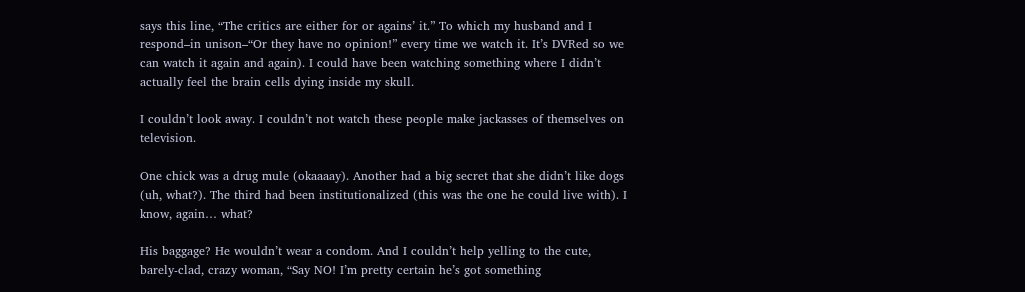says this line, “The critics are either for or agains’ it.” To which my husband and I respond–in unison–“Or they have no opinion!” every time we watch it. It’s DVRed so we can watch it again and again). I could have been watching something where I didn’t actually feel the brain cells dying inside my skull.

I couldn’t look away. I couldn’t not watch these people make jackasses of themselves on television.

One chick was a drug mule (okaaaay). Another had a big secret that she didn’t like dogs (uh, what?). The third had been institutionalized (this was the one he could live with). I know, again… what?

His baggage? He wouldn’t wear a condom. And I couldn’t help yelling to the cute, barely-clad, crazy woman, “Say NO! I’m pretty certain he’s got something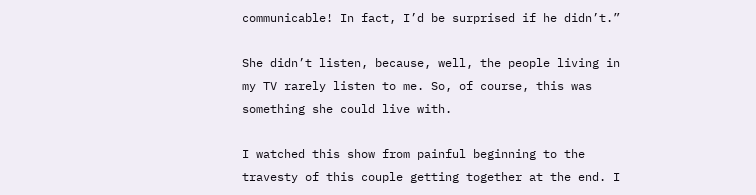communicable! In fact, I’d be surprised if he didn’t.”

She didn’t listen, because, well, the people living in my TV rarely listen to me. So, of course, this was something she could live with.

I watched this show from painful beginning to the travesty of this couple getting together at the end. I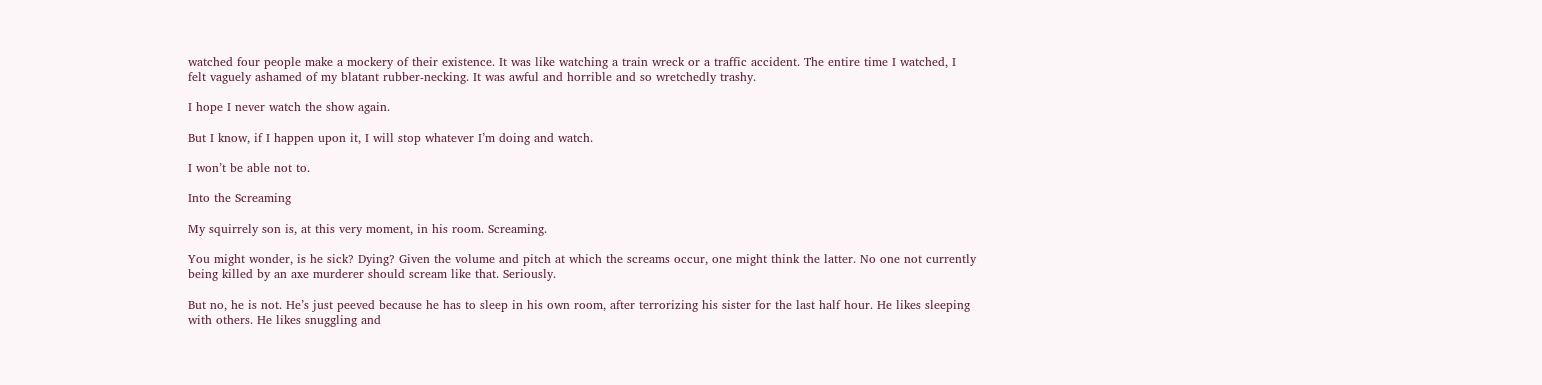watched four people make a mockery of their existence. It was like watching a train wreck or a traffic accident. The entire time I watched, I felt vaguely ashamed of my blatant rubber-necking. It was awful and horrible and so wretchedly trashy.

I hope I never watch the show again.

But I know, if I happen upon it, I will stop whatever I’m doing and watch.

I won’t be able not to.

Into the Screaming

My squirrely son is, at this very moment, in his room. Screaming.

You might wonder, is he sick? Dying? Given the volume and pitch at which the screams occur, one might think the latter. No one not currently being killed by an axe murderer should scream like that. Seriously.

But no, he is not. He’s just peeved because he has to sleep in his own room, after terrorizing his sister for the last half hour. He likes sleeping with others. He likes snuggling and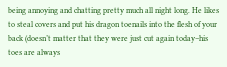being annoying and chatting pretty much all night long. He likes to steal covers and put his dragon toenails into the flesh of your back (doesn’t matter that they were just cut again today–his toes are always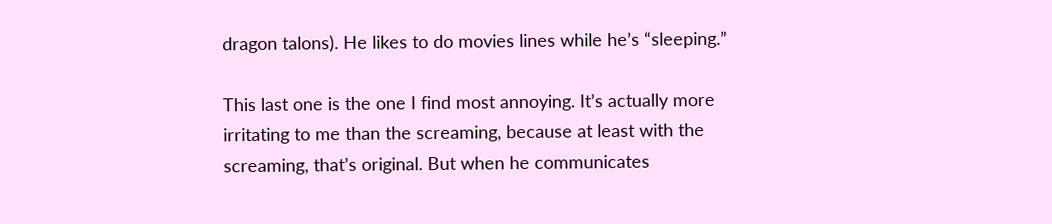dragon talons). He likes to do movies lines while he’s “sleeping.”

This last one is the one I find most annoying. It’s actually more irritating to me than the screaming, because at least with the screaming, that’s original. But when he communicates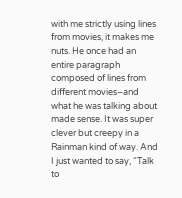with me strictly using lines from movies, it makes me nuts. He once had an entire paragraph composed of lines from different movies–and what he was talking about made sense. It was super clever but creepy in a Rainman kind of way. And I just wanted to say, “Talk to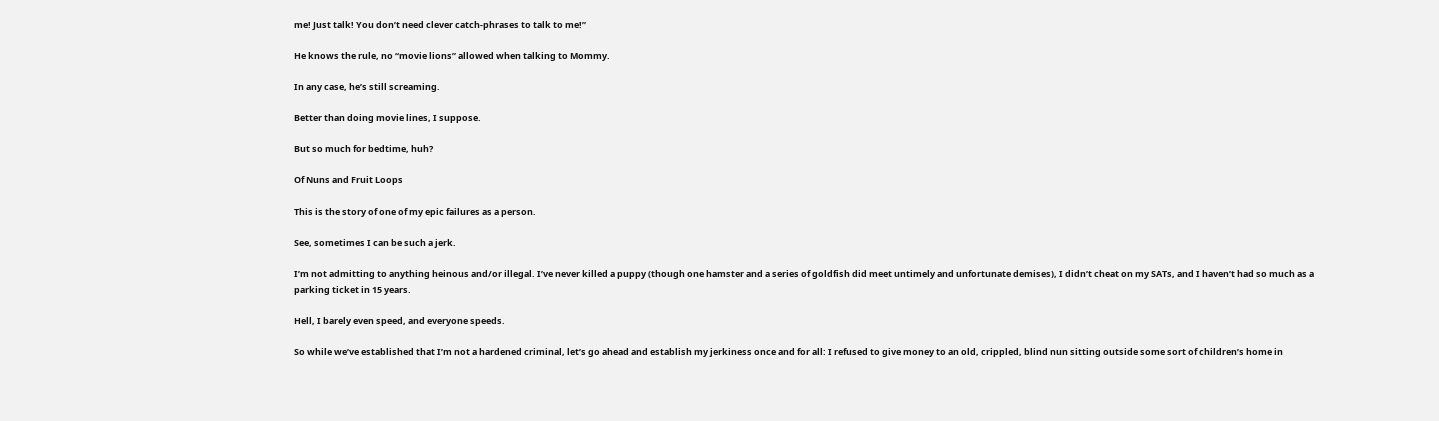me! Just talk! You don’t need clever catch-phrases to talk to me!”

He knows the rule, no “movie lions” allowed when talking to Mommy.

In any case, he’s still screaming.

Better than doing movie lines, I suppose.

But so much for bedtime, huh?

Of Nuns and Fruit Loops

This is the story of one of my epic failures as a person.

See, sometimes I can be such a jerk.

I’m not admitting to anything heinous and/or illegal. I’ve never killed a puppy (though one hamster and a series of goldfish did meet untimely and unfortunate demises), I didn’t cheat on my SATs, and I haven’t had so much as a parking ticket in 15 years.

Hell, I barely even speed, and everyone speeds.

So while we’ve established that I’m not a hardened criminal, let’s go ahead and establish my jerkiness once and for all: I refused to give money to an old, crippled, blind nun sitting outside some sort of children’s home in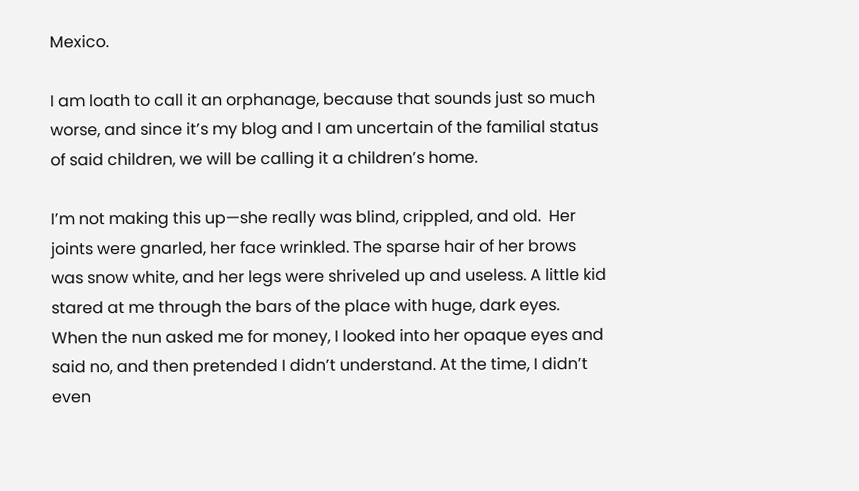Mexico.

I am loath to call it an orphanage, because that sounds just so much worse, and since it’s my blog and I am uncertain of the familial status of said children, we will be calling it a children’s home.

I’m not making this up—she really was blind, crippled, and old.  Her joints were gnarled, her face wrinkled. The sparse hair of her brows was snow white, and her legs were shriveled up and useless. A little kid stared at me through the bars of the place with huge, dark eyes. When the nun asked me for money, I looked into her opaque eyes and said no, and then pretended I didn’t understand. At the time, I didn’t even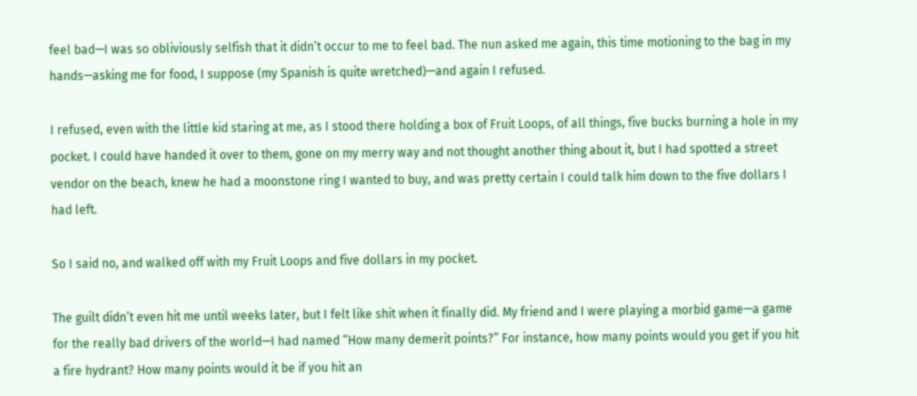feel bad—I was so obliviously selfish that it didn’t occur to me to feel bad. The nun asked me again, this time motioning to the bag in my hands—asking me for food, I suppose (my Spanish is quite wretched)—and again I refused.

I refused, even with the little kid staring at me, as I stood there holding a box of Fruit Loops, of all things, five bucks burning a hole in my pocket. I could have handed it over to them, gone on my merry way and not thought another thing about it, but I had spotted a street vendor on the beach, knew he had a moonstone ring I wanted to buy, and was pretty certain I could talk him down to the five dollars I had left.

So I said no, and walked off with my Fruit Loops and five dollars in my pocket.

The guilt didn’t even hit me until weeks later, but I felt like shit when it finally did. My friend and I were playing a morbid game—a game for the really bad drivers of the world—I had named “How many demerit points?” For instance, how many points would you get if you hit a fire hydrant? How many points would it be if you hit an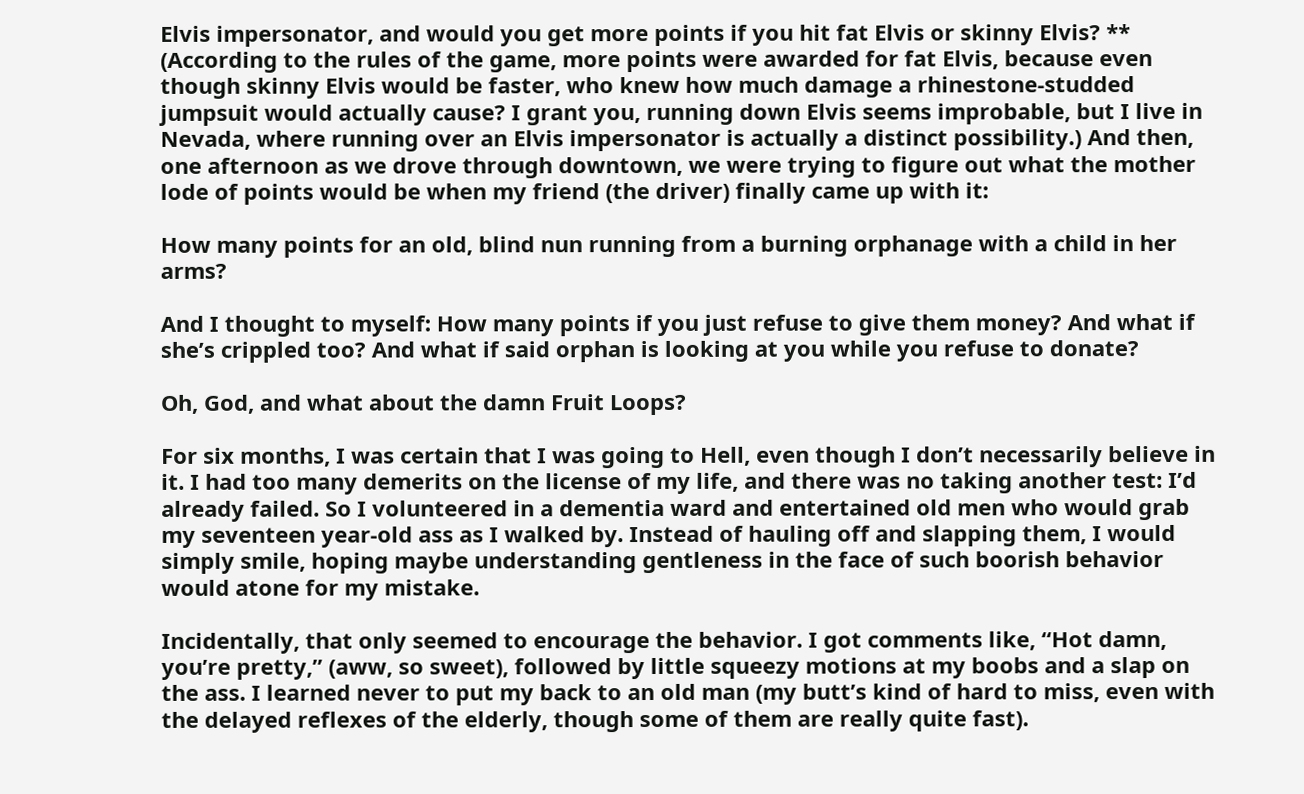Elvis impersonator, and would you get more points if you hit fat Elvis or skinny Elvis? ** (According to the rules of the game, more points were awarded for fat Elvis, because even though skinny Elvis would be faster, who knew how much damage a rhinestone-studded jumpsuit would actually cause? I grant you, running down Elvis seems improbable, but I live in Nevada, where running over an Elvis impersonator is actually a distinct possibility.) And then, one afternoon as we drove through downtown, we were trying to figure out what the mother lode of points would be when my friend (the driver) finally came up with it:

How many points for an old, blind nun running from a burning orphanage with a child in her arms?

And I thought to myself: How many points if you just refuse to give them money? And what if she’s crippled too? And what if said orphan is looking at you while you refuse to donate?

Oh, God, and what about the damn Fruit Loops?

For six months, I was certain that I was going to Hell, even though I don’t necessarily believe in it. I had too many demerits on the license of my life, and there was no taking another test: I’d already failed. So I volunteered in a dementia ward and entertained old men who would grab my seventeen year-old ass as I walked by. Instead of hauling off and slapping them, I would simply smile, hoping maybe understanding gentleness in the face of such boorish behavior would atone for my mistake.

Incidentally, that only seemed to encourage the behavior. I got comments like, “Hot damn, you’re pretty,” (aww, so sweet), followed by little squeezy motions at my boobs and a slap on the ass. I learned never to put my back to an old man (my butt’s kind of hard to miss, even with the delayed reflexes of the elderly, though some of them are really quite fast).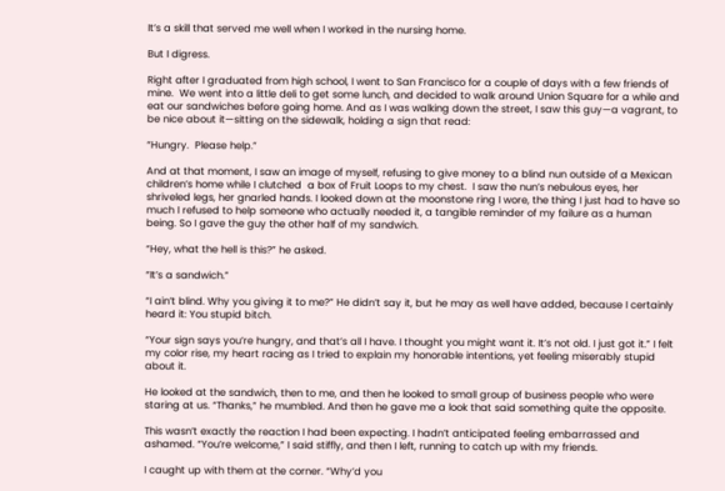It’s a skill that served me well when I worked in the nursing home.

But I digress.

Right after I graduated from high school, I went to San Francisco for a couple of days with a few friends of mine.  We went into a little deli to get some lunch, and decided to walk around Union Square for a while and eat our sandwiches before going home. And as I was walking down the street, I saw this guy—a vagrant, to be nice about it—sitting on the sidewalk, holding a sign that read:

“Hungry.  Please help.”

And at that moment, I saw an image of myself, refusing to give money to a blind nun outside of a Mexican children’s home while I clutched  a box of Fruit Loops to my chest.  I saw the nun’s nebulous eyes, her shriveled legs, her gnarled hands. I looked down at the moonstone ring I wore, the thing I just had to have so much I refused to help someone who actually needed it, a tangible reminder of my failure as a human being. So I gave the guy the other half of my sandwich.

“Hey, what the hell is this?” he asked.

“It’s a sandwich.”

“I ain’t blind. Why you giving it to me?” He didn’t say it, but he may as well have added, because I certainly heard it: You stupid bitch.

“Your sign says you’re hungry, and that’s all I have. I thought you might want it. It’s not old. I just got it.” I felt my color rise, my heart racing as I tried to explain my honorable intentions, yet feeling miserably stupid about it.

He looked at the sandwich, then to me, and then he looked to small group of business people who were staring at us. “Thanks,” he mumbled. And then he gave me a look that said something quite the opposite.

This wasn’t exactly the reaction I had been expecting. I hadn’t anticipated feeling embarrassed and ashamed. “You’re welcome,” I said stiffly, and then I left, running to catch up with my friends.

I caught up with them at the corner. “Why’d you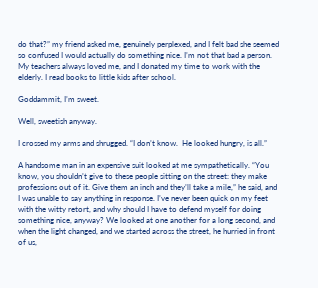do that?” my friend asked me, genuinely perplexed, and I felt bad she seemed so confused I would actually do something nice. I’m not that bad a person. My teachers always loved me, and I donated my time to work with the elderly. I read books to little kids after school.

Goddammit, I’m sweet.

Well, sweetish anyway.

I crossed my arms and shrugged. “I don’t know.  He looked hungry, is all.”

A handsome man in an expensive suit looked at me sympathetically. “You know, you shouldn’t give to these people sitting on the street: they make professions out of it. Give them an inch and they’ll take a mile,” he said, and I was unable to say anything in response. I’ve never been quick on my feet with the witty retort, and why should I have to defend myself for doing something nice, anyway? We looked at one another for a long second, and when the light changed, and we started across the street, he hurried in front of us,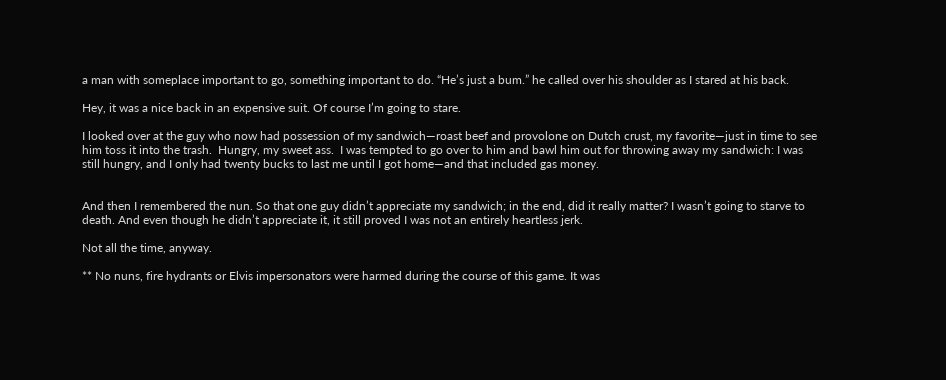a man with someplace important to go, something important to do. “He’s just a bum.” he called over his shoulder as I stared at his back.

Hey, it was a nice back in an expensive suit. Of course I’m going to stare.

I looked over at the guy who now had possession of my sandwich—roast beef and provolone on Dutch crust, my favorite—just in time to see him toss it into the trash.  Hungry, my sweet ass.  I was tempted to go over to him and bawl him out for throwing away my sandwich: I was still hungry, and I only had twenty bucks to last me until I got home—and that included gas money.


And then I remembered the nun. So that one guy didn’t appreciate my sandwich; in the end, did it really matter? I wasn’t going to starve to death. And even though he didn’t appreciate it, it still proved I was not an entirely heartless jerk.

Not all the time, anyway.

** No nuns, fire hydrants or Elvis impersonators were harmed during the course of this game. It was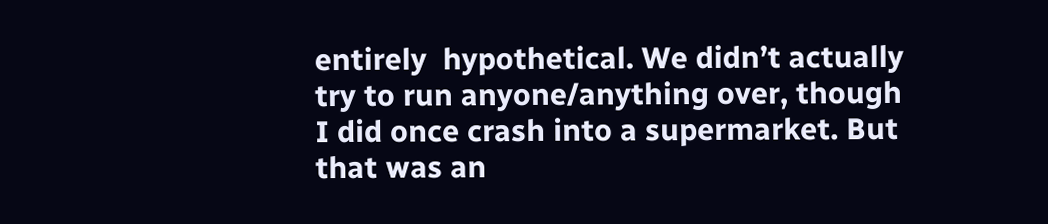entirely  hypothetical. We didn’t actually try to run anyone/anything over, though I did once crash into a supermarket. But that was an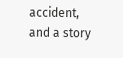accident, and a story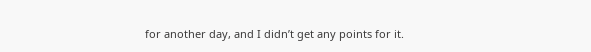for another day, and I didn’t get any points for it.